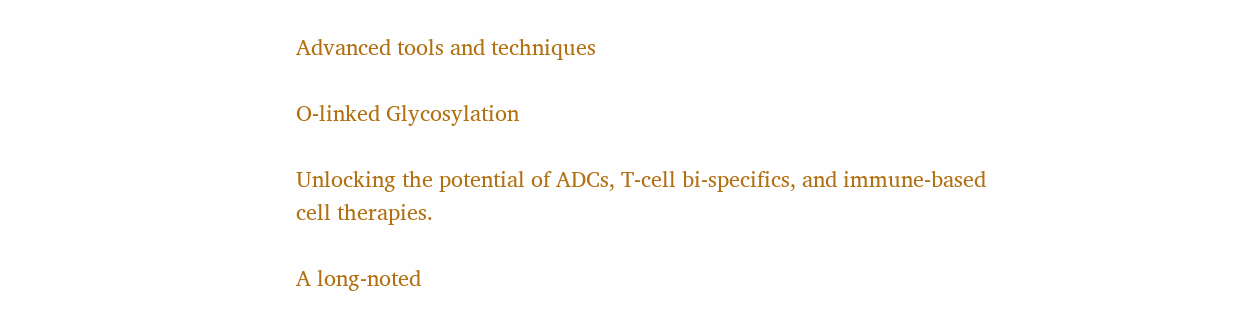Advanced tools and techniques

O-linked Glycosylation

Unlocking the potential of ADCs, T-cell bi-specifics, and immune-based cell therapies.

A long-noted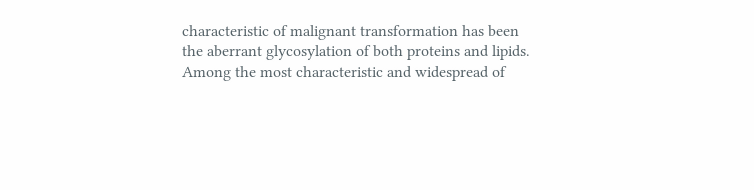characteristic of malignant transformation has been the aberrant glycosylation of both proteins and lipids. Among the most characteristic and widespread of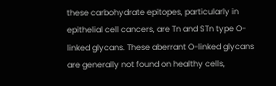these carbohydrate epitopes, particularly in epithelial cell cancers, are Tn and STn type O-linked glycans. These aberrant O-linked glycans are generally not found on healthy cells,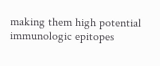making them high potential immunologic epitopes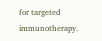for targeted immunotherapy.